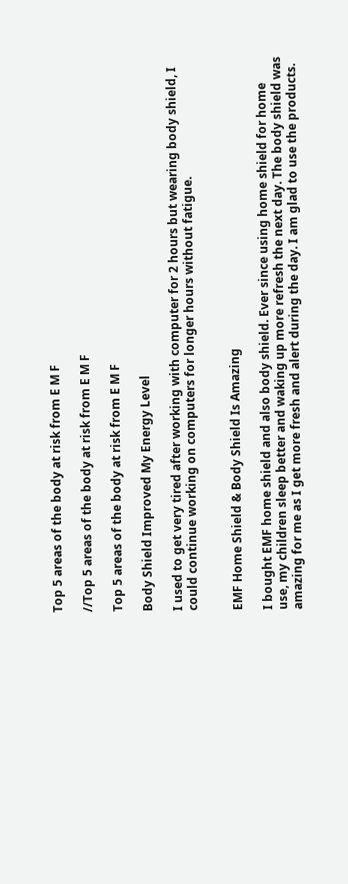Top 5 areas of the body at risk from E M F

//Top 5 areas of the body at risk from E M F

Top 5 areas of the body at risk from E M F

Body Shield Improved My Energy Level

I used to get very tired after working with computer for 2 hours but wearing body shield, I could continue working on computers for longer hours without fatigue.


EMF Home Shield & Body Shield Is Amazing

I bought EMF home shield and also body shield. Ever since using home shield for home use, my children sleep better and waking up more refresh the next day. The body shield was amazing for me as I get more fresh and alert during the day. I am glad to use the products.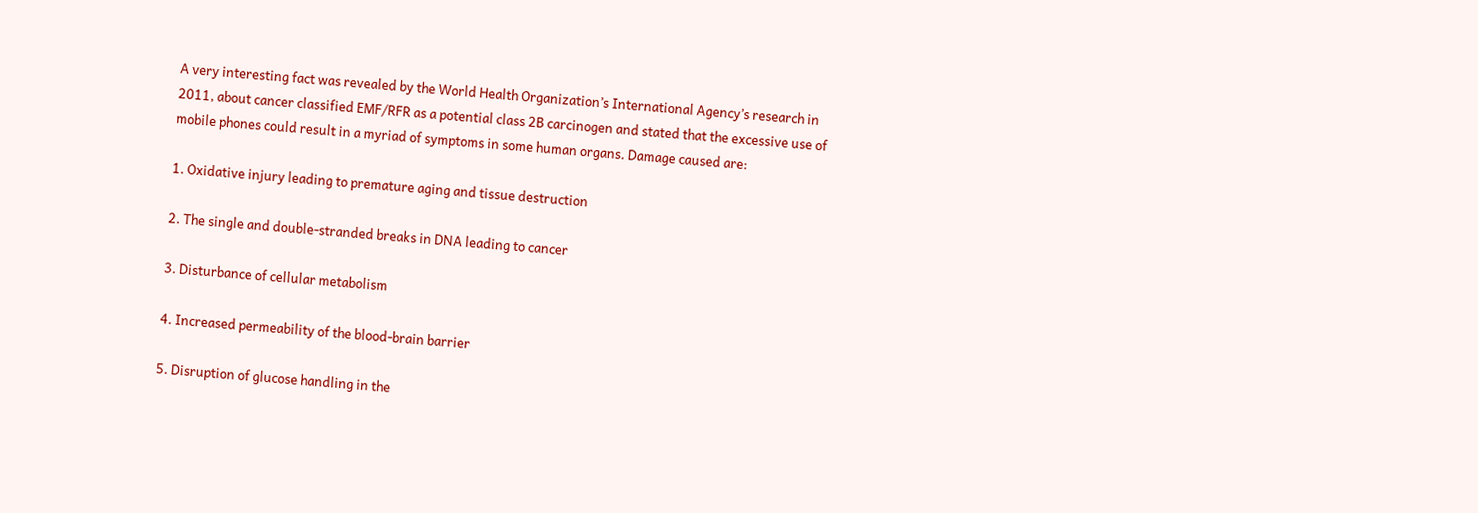A very interesting fact was revealed by the World Health Organization’s International Agency’s research in 2011, about cancer classified EMF/RFR as a potential class 2B carcinogen and stated that the excessive use of mobile phones could result in a myriad of symptoms in some human organs. Damage caused are:

1. Oxidative injury leading to premature aging and tissue destruction

2. The single and double-stranded breaks in DNA leading to cancer

3. Disturbance of cellular metabolism

4. Increased permeability of the blood-brain barrier

5. Disruption of glucose handling in the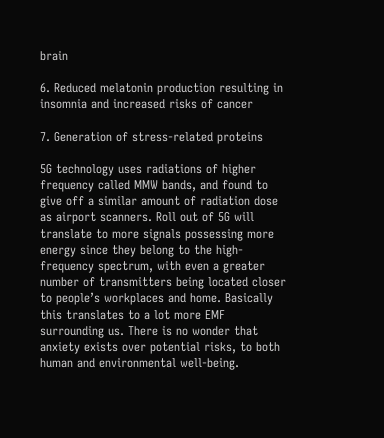brain

6. Reduced melatonin production resulting in insomnia and increased risks of cancer

7. Generation of stress-related proteins

5G technology uses radiations of higher frequency called MMW bands, and found to give off a similar amount of radiation dose as airport scanners. Roll out of 5G will translate to more signals possessing more energy since they belong to the high-frequency spectrum, with even a greater number of transmitters being located closer to people’s workplaces and home. Basically this translates to a lot more EMF surrounding us. There is no wonder that anxiety exists over potential risks, to both human and environmental well-being.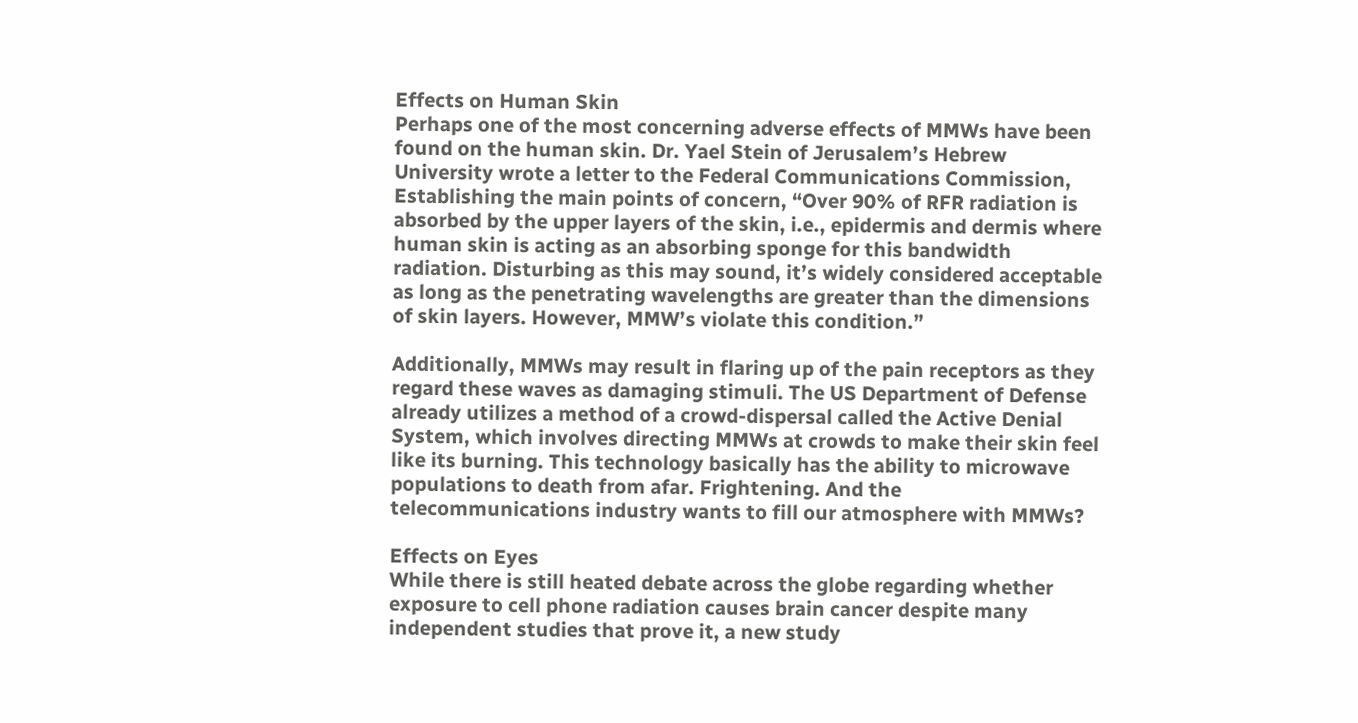Effects on Human Skin
Perhaps one of the most concerning adverse effects of MMWs have been found on the human skin. Dr. Yael Stein of Jerusalem’s Hebrew University wrote a letter to the Federal Communications Commission, Establishing the main points of concern, “Over 90% of RFR radiation is absorbed by the upper layers of the skin, i.e., epidermis and dermis where human skin is acting as an absorbing sponge for this bandwidth radiation. Disturbing as this may sound, it’s widely considered acceptable as long as the penetrating wavelengths are greater than the dimensions of skin layers. However, MMW’s violate this condition.”

Additionally, MMWs may result in flaring up of the pain receptors as they regard these waves as damaging stimuli. The US Department of Defense already utilizes a method of a crowd-dispersal called the Active Denial System, which involves directing MMWs at crowds to make their skin feel like its burning. This technology basically has the ability to microwave populations to death from afar. Frightening. And the telecommunications industry wants to fill our atmosphere with MMWs?

Effects on Eyes
While there is still heated debate across the globe regarding whether exposure to cell phone radiation causes brain cancer despite many independent studies that prove it, a new study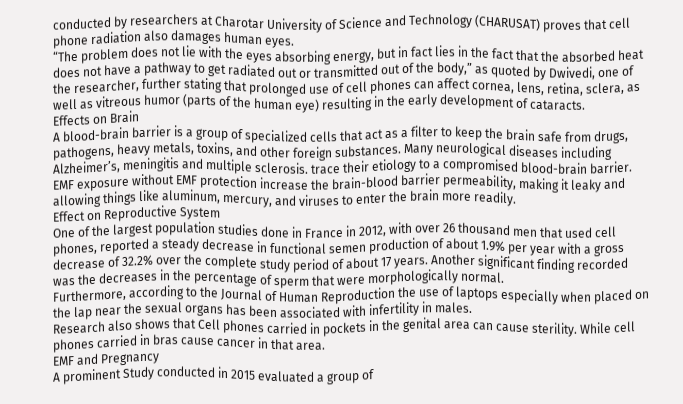conducted by researchers at Charotar University of Science and Technology (CHARUSAT) proves that cell phone radiation also damages human eyes.
“The problem does not lie with the eyes absorbing energy, but in fact lies in the fact that the absorbed heat does not have a pathway to get radiated out or transmitted out of the body,” as quoted by Dwivedi, one of the researcher, further stating that prolonged use of cell phones can affect cornea, lens, retina, sclera, as well as vitreous humor (parts of the human eye) resulting in the early development of cataracts.
Effects on Brain
A blood-brain barrier is a group of specialized cells that act as a filter to keep the brain safe from drugs, pathogens, heavy metals, toxins, and other foreign substances. Many neurological diseases including Alzheimer’s, meningitis and multiple sclerosis. trace their etiology to a compromised blood-brain barrier. EMF exposure without EMF protection increase the brain-blood barrier permeability, making it leaky and allowing things like aluminum, mercury, and viruses to enter the brain more readily.
Effect on Reproductive System
One of the largest population studies done in France in 2012, with over 26 thousand men that used cell phones, reported a steady decrease in functional semen production of about 1.9% per year with a gross decrease of 32.2% over the complete study period of about 17 years. Another significant finding recorded was the decreases in the percentage of sperm that were morphologically normal.
Furthermore, according to the Journal of Human Reproduction the use of laptops especially when placed on the lap near the sexual organs has been associated with infertility in males.
Research also shows that Cell phones carried in pockets in the genital area can cause sterility. While cell phones carried in bras cause cancer in that area.
EMF and Pregnancy
A prominent Study conducted in 2015 evaluated a group of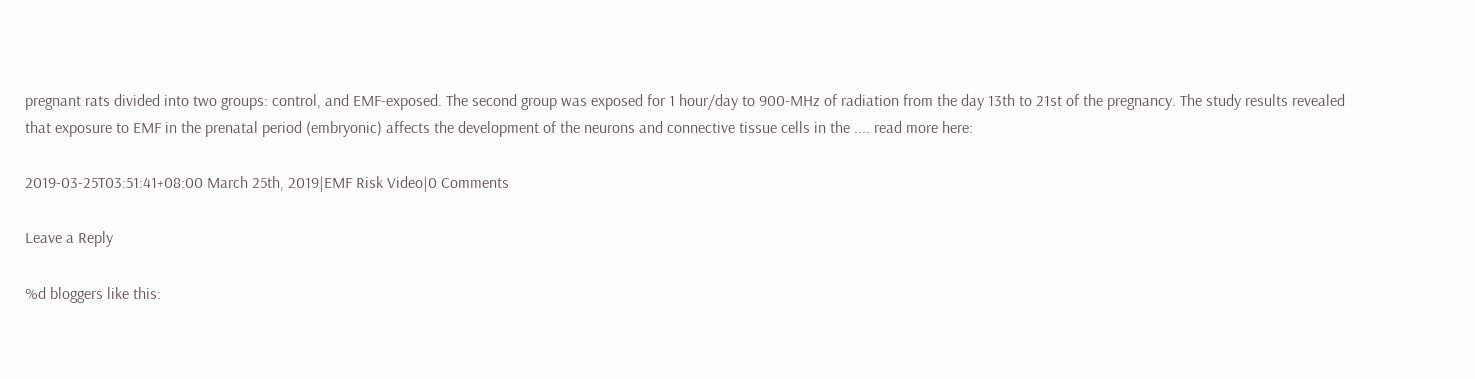pregnant rats divided into two groups: control, and EMF-exposed. The second group was exposed for 1 hour/day to 900-MHz of radiation from the day 13th to 21st of the pregnancy. The study results revealed that exposure to EMF in the prenatal period (embryonic) affects the development of the neurons and connective tissue cells in the .... read more here:

2019-03-25T03:51:41+08:00 March 25th, 2019|EMF Risk Video|0 Comments

Leave a Reply

%d bloggers like this: